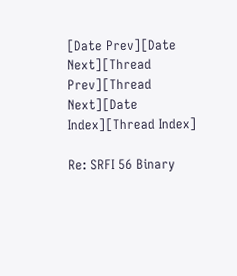[Date Prev][Date Next][Thread Prev][Thread Next][Date Index][Thread Index]

Re: SRFI 56 Binary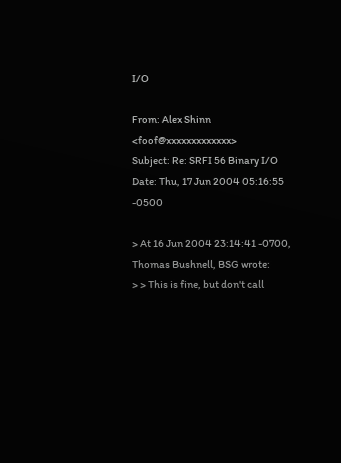I/O

From: Alex Shinn <foof@xxxxxxxxxxxxx>
Subject: Re: SRFI 56 Binary I/O
Date: Thu, 17 Jun 2004 05:16:55 -0500

> At 16 Jun 2004 23:14:41 -0700, Thomas Bushnell, BSG wrote:
> > This is fine, but don't call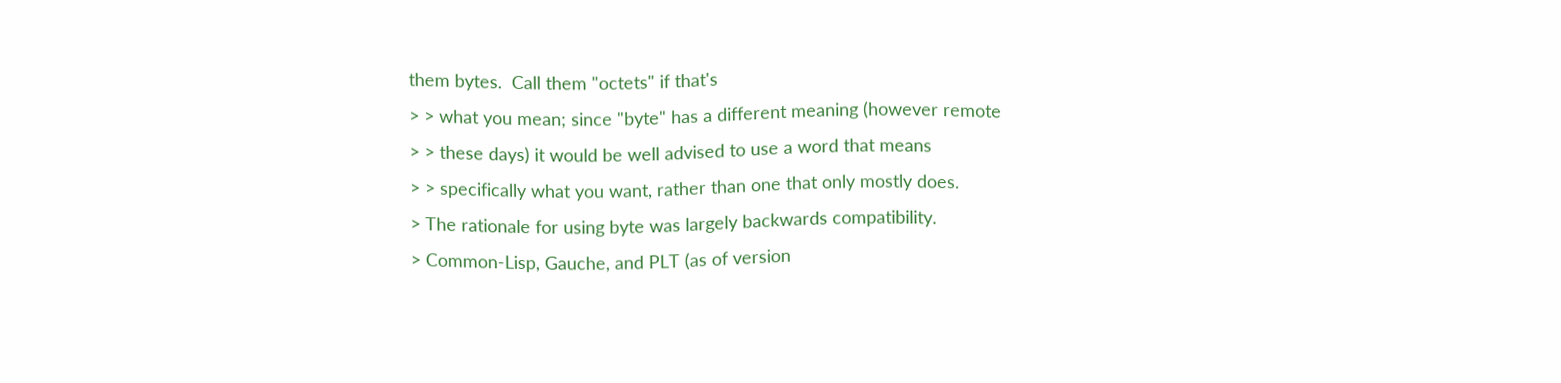them bytes.  Call them "octets" if that's
> > what you mean; since "byte" has a different meaning (however remote
> > these days) it would be well advised to use a word that means
> > specifically what you want, rather than one that only mostly does.
> The rationale for using byte was largely backwards compatibility.
> Common-Lisp, Gauche, and PLT (as of version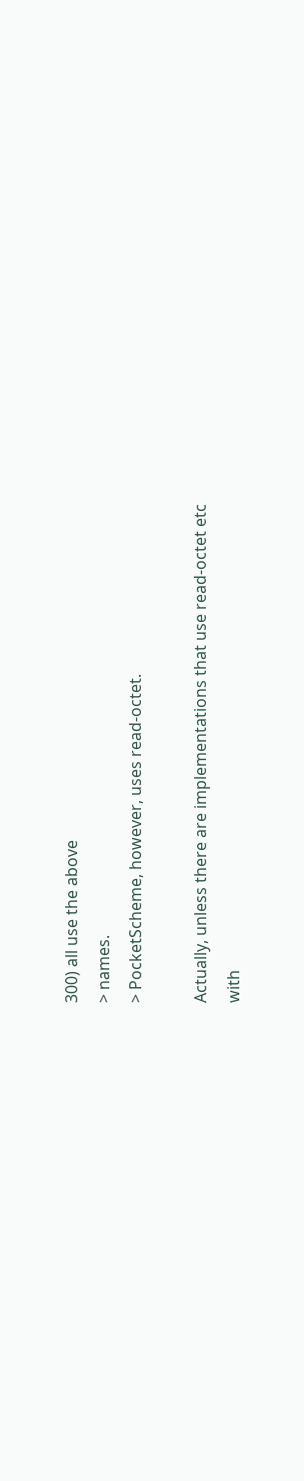300) all use the above
> names.
> PocketScheme, however, uses read-octet.

Actually, unless there are implementations that use read-octet etc
with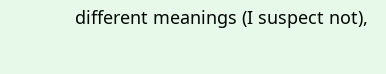different meanings (I suspect not),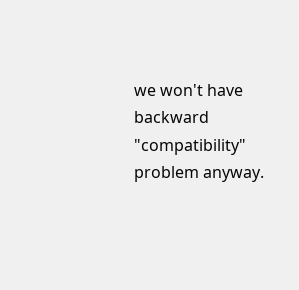we won't have backward
"compatibility" problem anyway.